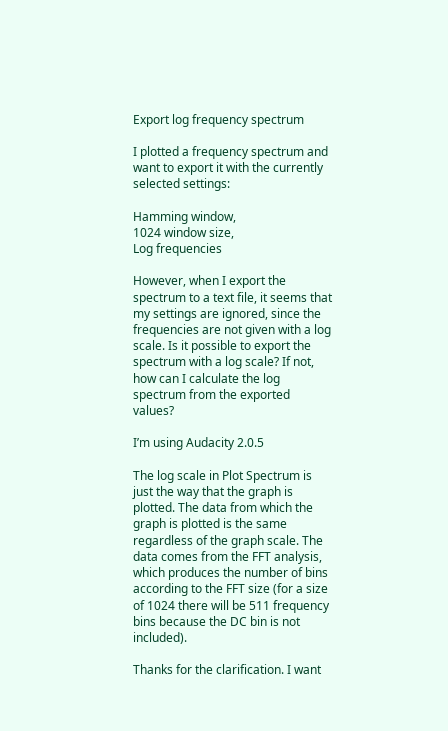Export log frequency spectrum

I plotted a frequency spectrum and want to export it with the currently selected settings:

Hamming window,
1024 window size,
Log frequencies

However, when I export the spectrum to a text file, it seems that my settings are ignored, since the frequencies are not given with a log scale. Is it possible to export the spectrum with a log scale? If not, how can I calculate the log spectrum from the exported values?

I’m using Audacity 2.0.5

The log scale in Plot Spectrum is just the way that the graph is plotted. The data from which the graph is plotted is the same regardless of the graph scale. The data comes from the FFT analysis, which produces the number of bins according to the FFT size (for a size of 1024 there will be 511 frequency bins because the DC bin is not included).

Thanks for the clarification. I want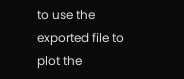to use the exported file to plot the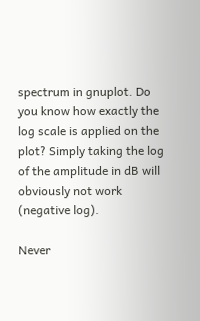spectrum in gnuplot. Do you know how exactly the log scale is applied on the plot? Simply taking the log of the amplitude in dB will obviously not work (negative log).

Never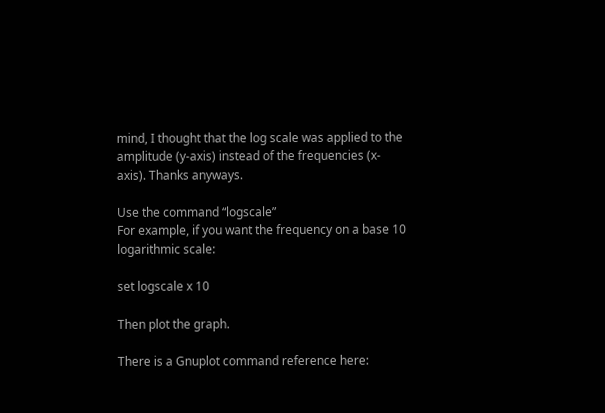mind, I thought that the log scale was applied to the amplitude (y-axis) instead of the frequencies (x-axis). Thanks anyways.

Use the command “logscale”
For example, if you want the frequency on a base 10 logarithmic scale:

set logscale x 10

Then plot the graph.

There is a Gnuplot command reference here: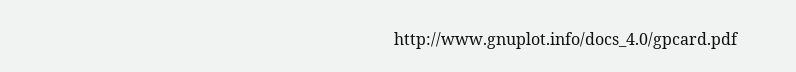http://www.gnuplot.info/docs_4.0/gpcard.pdf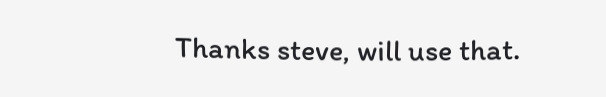Thanks steve, will use that.